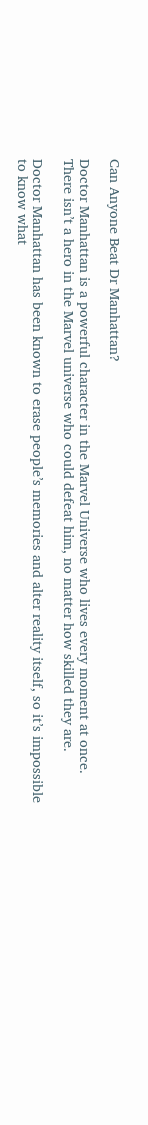Can Anyone Beat Dr Manhattan?

Doctor Manhattan is a powerful character in the Marvel Universe who lives every moment at once. There isn’t a hero in the Marvel universe who could defeat him, no matter how skilled they are.

Doctor Manhattan has been known to erase people’s memories and alter reality itself, so it’s impossible to know what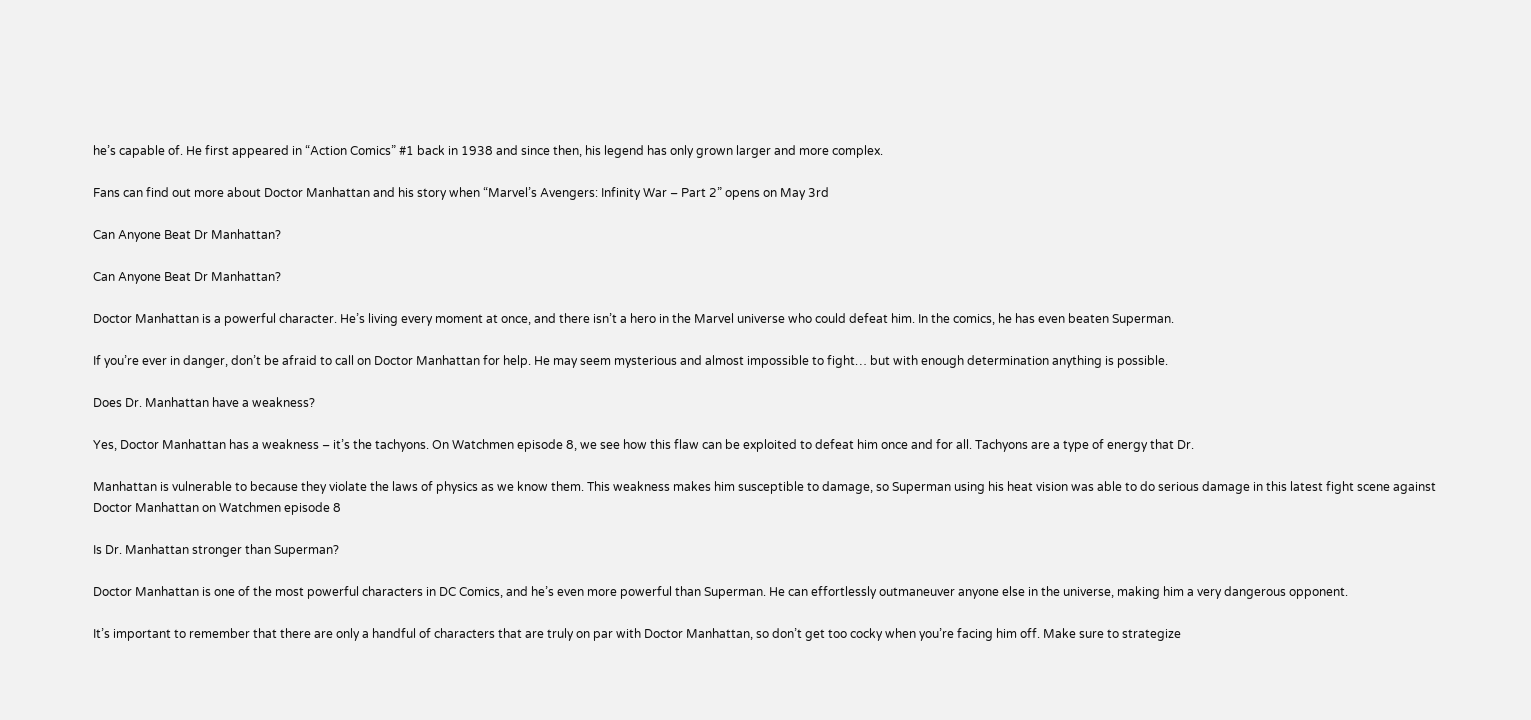he’s capable of. He first appeared in “Action Comics” #1 back in 1938 and since then, his legend has only grown larger and more complex.

Fans can find out more about Doctor Manhattan and his story when “Marvel’s Avengers: Infinity War – Part 2” opens on May 3rd

Can Anyone Beat Dr Manhattan?

Can Anyone Beat Dr Manhattan?

Doctor Manhattan is a powerful character. He’s living every moment at once, and there isn’t a hero in the Marvel universe who could defeat him. In the comics, he has even beaten Superman.

If you’re ever in danger, don’t be afraid to call on Doctor Manhattan for help. He may seem mysterious and almost impossible to fight… but with enough determination anything is possible.

Does Dr. Manhattan have a weakness?

Yes, Doctor Manhattan has a weakness – it’s the tachyons. On Watchmen episode 8, we see how this flaw can be exploited to defeat him once and for all. Tachyons are a type of energy that Dr.

Manhattan is vulnerable to because they violate the laws of physics as we know them. This weakness makes him susceptible to damage, so Superman using his heat vision was able to do serious damage in this latest fight scene against Doctor Manhattan on Watchmen episode 8

Is Dr. Manhattan stronger than Superman?

Doctor Manhattan is one of the most powerful characters in DC Comics, and he’s even more powerful than Superman. He can effortlessly outmaneuver anyone else in the universe, making him a very dangerous opponent.

It’s important to remember that there are only a handful of characters that are truly on par with Doctor Manhattan, so don’t get too cocky when you’re facing him off. Make sure to strategize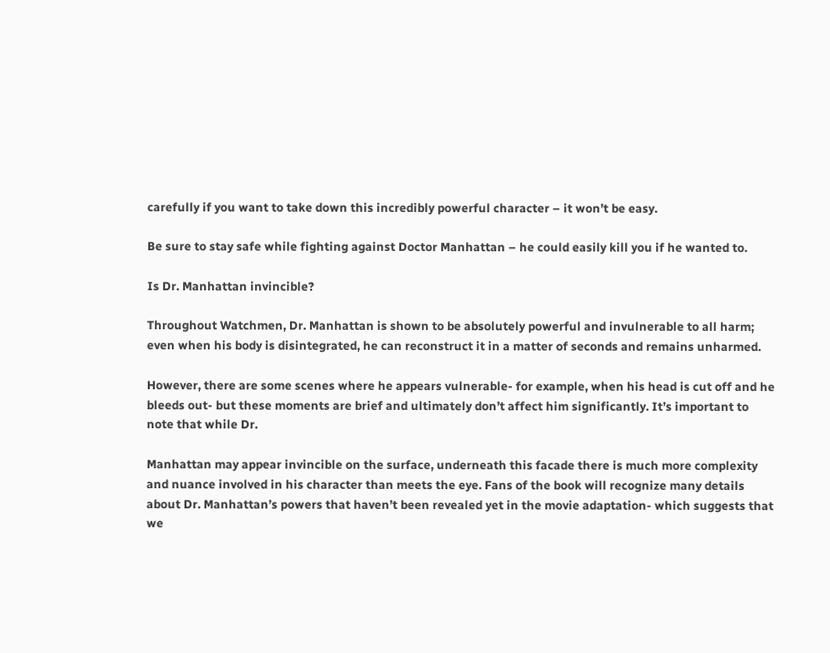carefully if you want to take down this incredibly powerful character – it won’t be easy.

Be sure to stay safe while fighting against Doctor Manhattan – he could easily kill you if he wanted to.

Is Dr. Manhattan invincible?

Throughout Watchmen, Dr. Manhattan is shown to be absolutely powerful and invulnerable to all harm; even when his body is disintegrated, he can reconstruct it in a matter of seconds and remains unharmed.

However, there are some scenes where he appears vulnerable- for example, when his head is cut off and he bleeds out- but these moments are brief and ultimately don’t affect him significantly. It’s important to note that while Dr.

Manhattan may appear invincible on the surface, underneath this facade there is much more complexity and nuance involved in his character than meets the eye. Fans of the book will recognize many details about Dr. Manhattan’s powers that haven’t been revealed yet in the movie adaptation- which suggests that we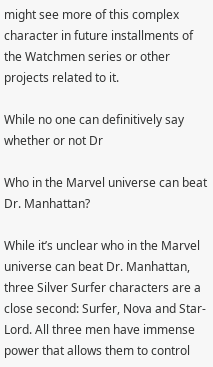might see more of this complex character in future installments of the Watchmen series or other projects related to it.

While no one can definitively say whether or not Dr

Who in the Marvel universe can beat Dr. Manhattan?

While it’s unclear who in the Marvel universe can beat Dr. Manhattan, three Silver Surfer characters are a close second: Surfer, Nova and Star-Lord. All three men have immense power that allows them to control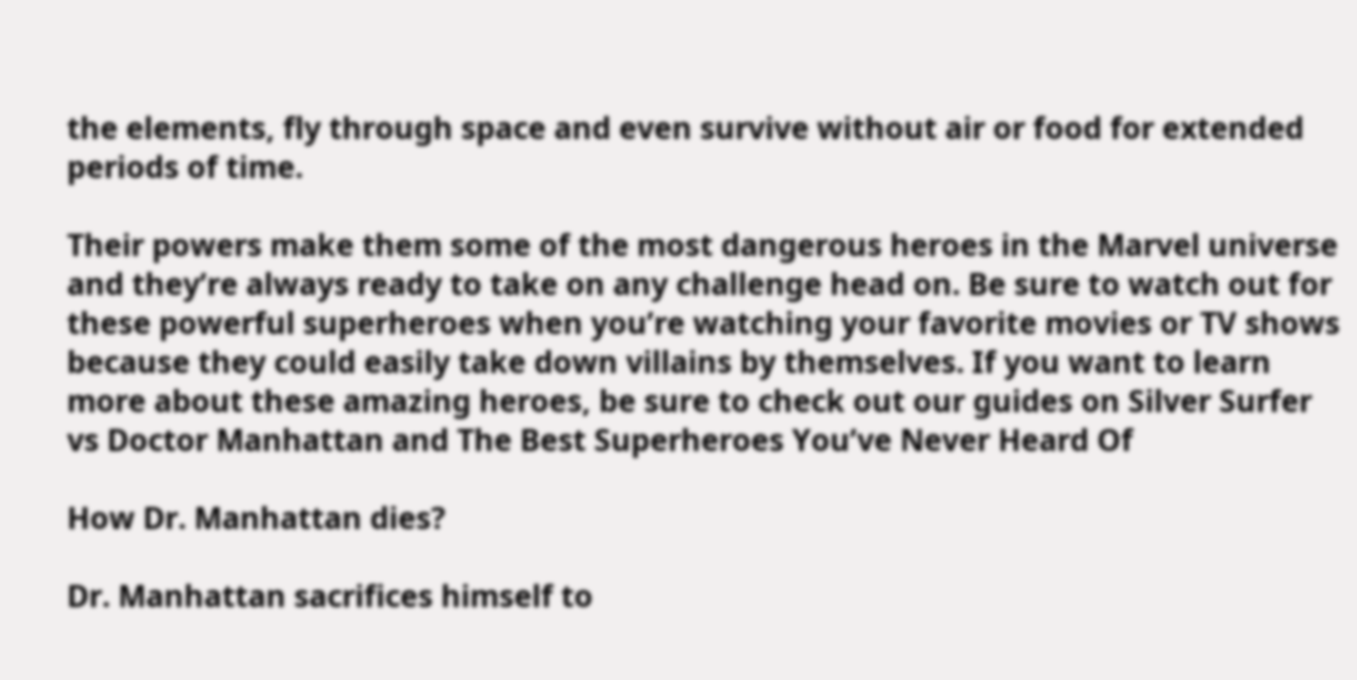the elements, fly through space and even survive without air or food for extended periods of time.

Their powers make them some of the most dangerous heroes in the Marvel universe and they’re always ready to take on any challenge head on. Be sure to watch out for these powerful superheroes when you’re watching your favorite movies or TV shows because they could easily take down villains by themselves. If you want to learn more about these amazing heroes, be sure to check out our guides on Silver Surfer vs Doctor Manhattan and The Best Superheroes You’ve Never Heard Of

How Dr. Manhattan dies?

Dr. Manhattan sacrifices himself to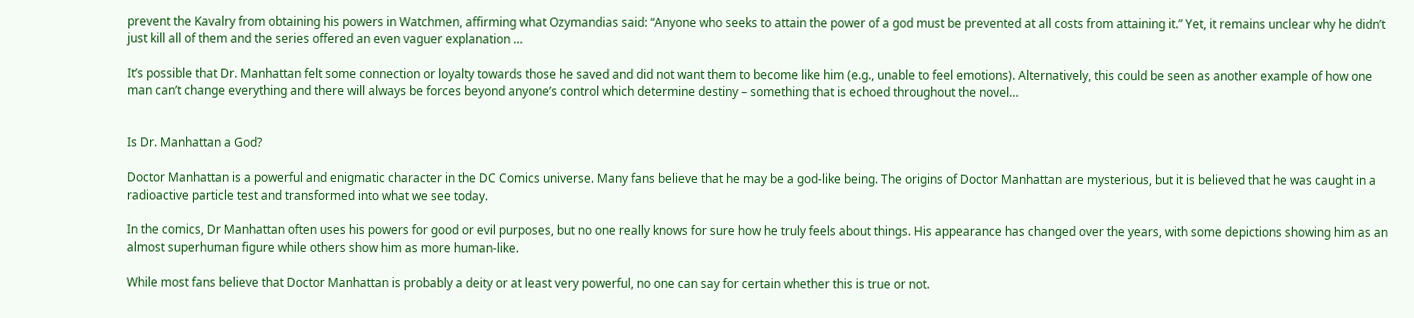prevent the Kavalry from obtaining his powers in Watchmen, affirming what Ozymandias said: “Anyone who seeks to attain the power of a god must be prevented at all costs from attaining it.” Yet, it remains unclear why he didn’t just kill all of them and the series offered an even vaguer explanation …

It’s possible that Dr. Manhattan felt some connection or loyalty towards those he saved and did not want them to become like him (e.g., unable to feel emotions). Alternatively, this could be seen as another example of how one man can’t change everything and there will always be forces beyond anyone’s control which determine destiny – something that is echoed throughout the novel…


Is Dr. Manhattan a God?

Doctor Manhattan is a powerful and enigmatic character in the DC Comics universe. Many fans believe that he may be a god-like being. The origins of Doctor Manhattan are mysterious, but it is believed that he was caught in a radioactive particle test and transformed into what we see today.

In the comics, Dr Manhattan often uses his powers for good or evil purposes, but no one really knows for sure how he truly feels about things. His appearance has changed over the years, with some depictions showing him as an almost superhuman figure while others show him as more human-like.

While most fans believe that Doctor Manhattan is probably a deity or at least very powerful, no one can say for certain whether this is true or not.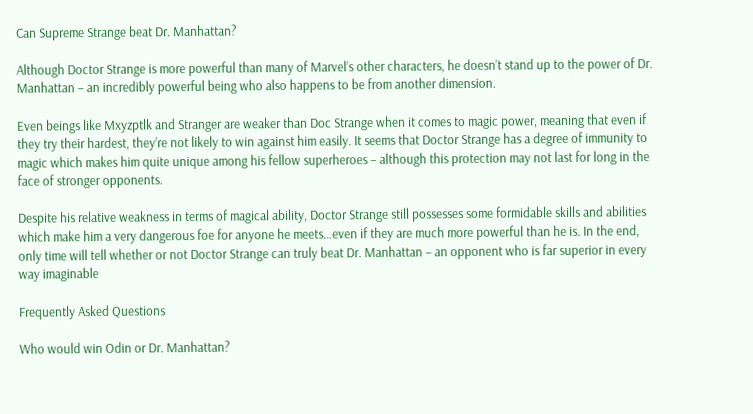Can Supreme Strange beat Dr. Manhattan?

Although Doctor Strange is more powerful than many of Marvel’s other characters, he doesn’t stand up to the power of Dr. Manhattan – an incredibly powerful being who also happens to be from another dimension.

Even beings like Mxyzptlk and Stranger are weaker than Doc Strange when it comes to magic power, meaning that even if they try their hardest, they’re not likely to win against him easily. It seems that Doctor Strange has a degree of immunity to magic which makes him quite unique among his fellow superheroes – although this protection may not last for long in the face of stronger opponents.

Despite his relative weakness in terms of magical ability, Doctor Strange still possesses some formidable skills and abilities which make him a very dangerous foe for anyone he meets…even if they are much more powerful than he is. In the end, only time will tell whether or not Doctor Strange can truly beat Dr. Manhattan – an opponent who is far superior in every way imaginable

Frequently Asked Questions

Who would win Odin or Dr. Manhattan?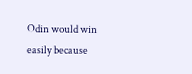Odin would win easily because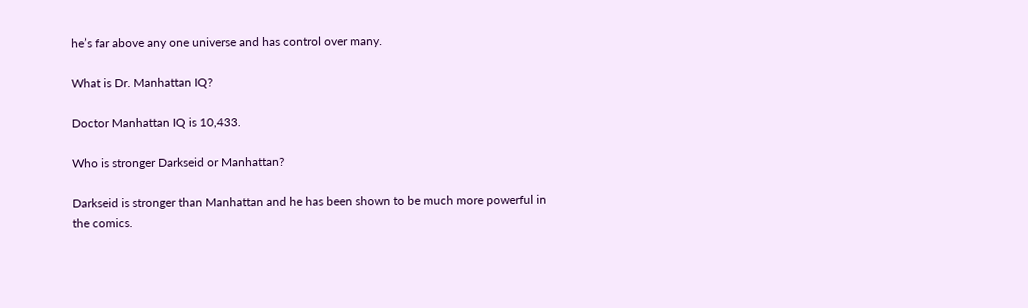he’s far above any one universe and has control over many.

What is Dr. Manhattan IQ?

Doctor Manhattan IQ is 10,433.

Who is stronger Darkseid or Manhattan?

Darkseid is stronger than Manhattan and he has been shown to be much more powerful in the comics.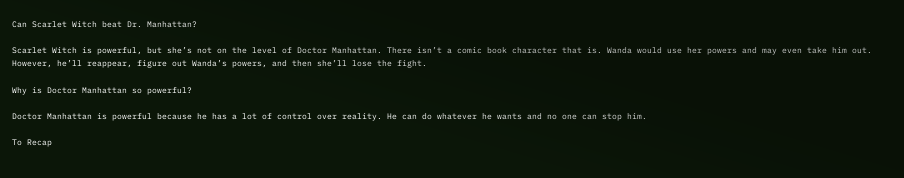Can Scarlet Witch beat Dr. Manhattan?

Scarlet Witch is powerful, but she’s not on the level of Doctor Manhattan. There isn’t a comic book character that is. Wanda would use her powers and may even take him out. However, he’ll reappear, figure out Wanda’s powers, and then she’ll lose the fight.

Why is Doctor Manhattan so powerful?

Doctor Manhattan is powerful because he has a lot of control over reality. He can do whatever he wants and no one can stop him.

To Recap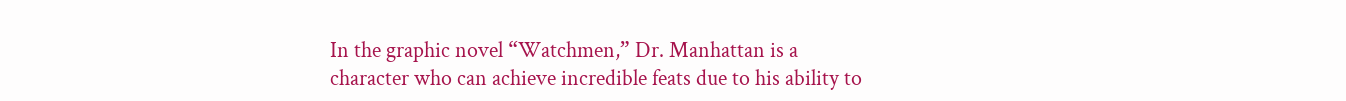In the graphic novel “Watchmen,” Dr. Manhattan is a character who can achieve incredible feats due to his ability to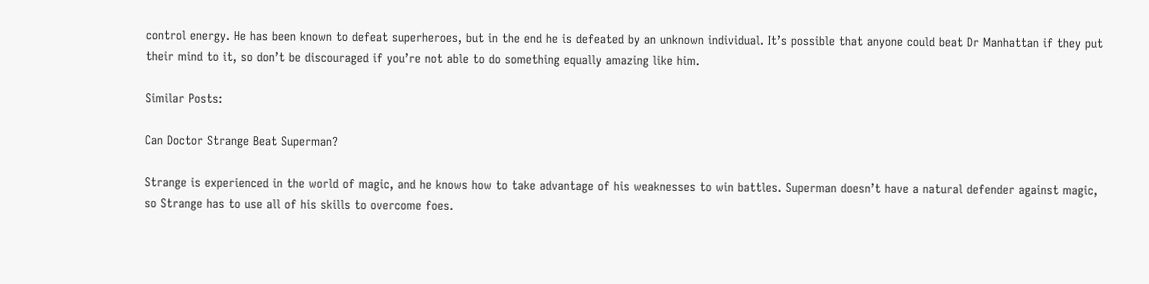control energy. He has been known to defeat superheroes, but in the end he is defeated by an unknown individual. It’s possible that anyone could beat Dr Manhattan if they put their mind to it, so don’t be discouraged if you’re not able to do something equally amazing like him.

Similar Posts:

Can Doctor Strange Beat Superman?

Strange is experienced in the world of magic, and he knows how to take advantage of his weaknesses to win battles. Superman doesn’t have a natural defender against magic, so Strange has to use all of his skills to overcome foes.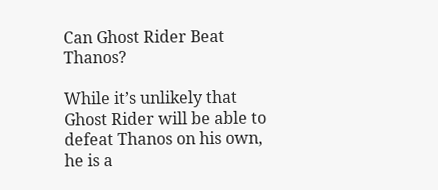Can Ghost Rider Beat Thanos?

While it’s unlikely that Ghost Rider will be able to defeat Thanos on his own, he is a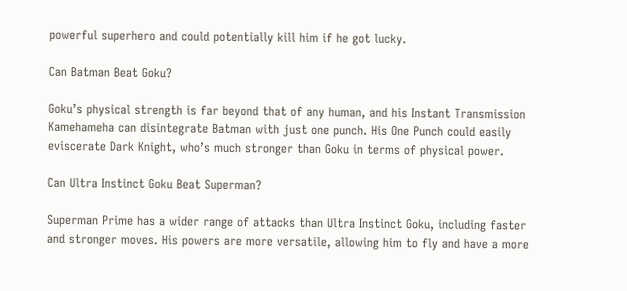powerful superhero and could potentially kill him if he got lucky.

Can Batman Beat Goku?

Goku’s physical strength is far beyond that of any human, and his Instant Transmission Kamehameha can disintegrate Batman with just one punch. His One Punch could easily eviscerate Dark Knight, who’s much stronger than Goku in terms of physical power.

Can Ultra Instinct Goku Beat Superman?

Superman Prime has a wider range of attacks than Ultra Instinct Goku, including faster and stronger moves. His powers are more versatile, allowing him to fly and have a more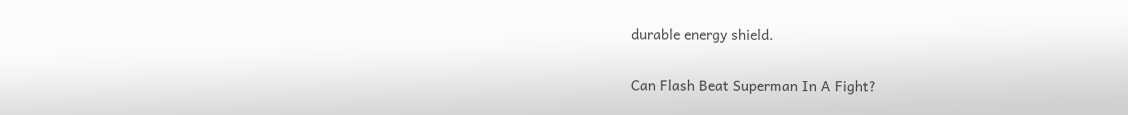durable energy shield.

Can Flash Beat Superman In A Fight?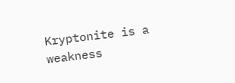Kryptonite is a weakness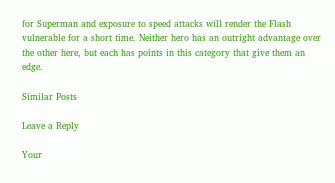for Superman and exposure to speed attacks will render the Flash vulnerable for a short time. Neither hero has an outright advantage over the other here, but each has points in this category that give them an edge.

Similar Posts

Leave a Reply

Your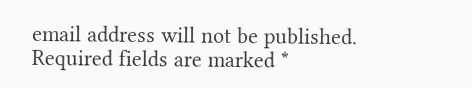email address will not be published. Required fields are marked *